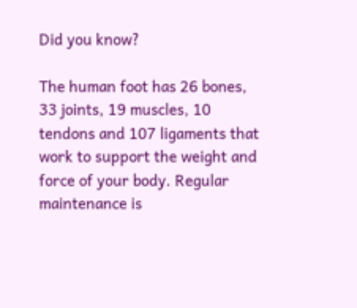Did you know?

The human foot has 26 bones, 33 joints, 19 muscles, 10 tendons and 107 ligaments that work to support the weight and force of your body. Regular maintenance is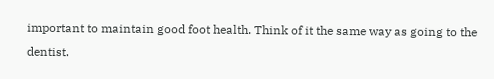important to maintain good foot health. Think of it the same way as going to the dentist.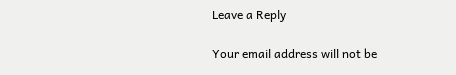Leave a Reply

Your email address will not be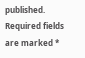published. Required fields are marked *